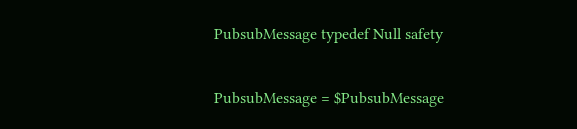PubsubMessage typedef Null safety

PubsubMessage = $PubsubMessage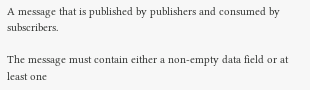A message that is published by publishers and consumed by subscribers.

The message must contain either a non-empty data field or at least one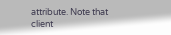attribute. Note that client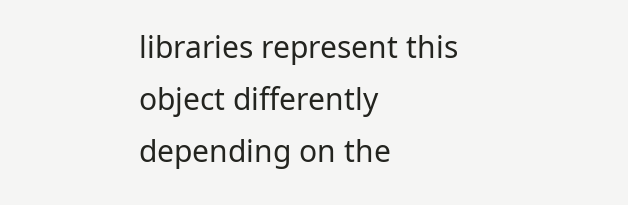libraries represent this object differently depending on the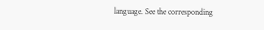language. See the corresponding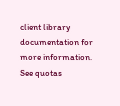client library documentation for more information. See quotas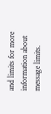and limits for more information about message limits.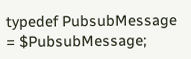typedef PubsubMessage = $PubsubMessage;